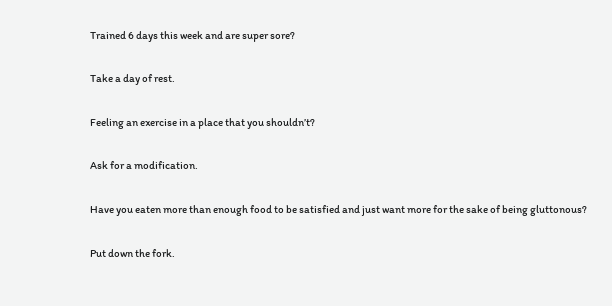Trained 6 days this week and are super sore?

Take a day of rest.

Feeling an exercise in a place that you shouldn’t?

Ask for a modification.

Have you eaten more than enough food to be satisfied and just want more for the sake of being gluttonous?

Put down the fork.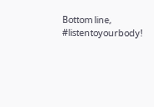Bottom line, #listentoyourbody!